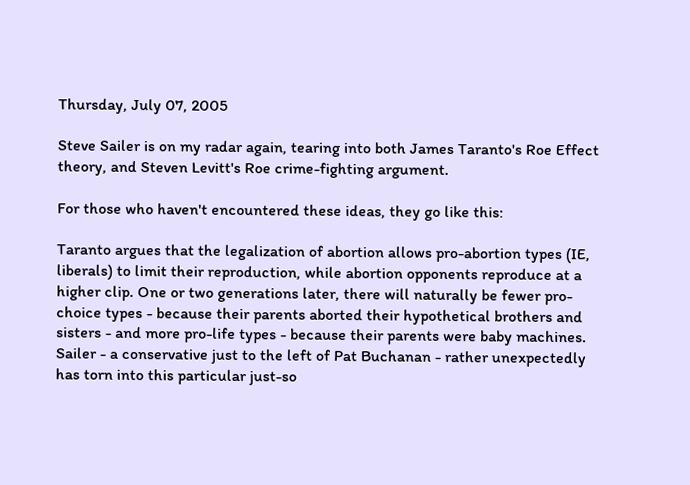Thursday, July 07, 2005

Steve Sailer is on my radar again, tearing into both James Taranto's Roe Effect theory, and Steven Levitt's Roe crime-fighting argument.

For those who haven't encountered these ideas, they go like this:

Taranto argues that the legalization of abortion allows pro-abortion types (IE, liberals) to limit their reproduction, while abortion opponents reproduce at a higher clip. One or two generations later, there will naturally be fewer pro-choice types - because their parents aborted their hypothetical brothers and sisters - and more pro-life types - because their parents were baby machines. Sailer - a conservative just to the left of Pat Buchanan - rather unexpectedly has torn into this particular just-so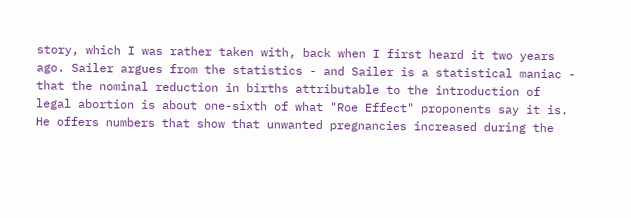story, which I was rather taken with, back when I first heard it two years ago. Sailer argues from the statistics - and Sailer is a statistical maniac - that the nominal reduction in births attributable to the introduction of legal abortion is about one-sixth of what "Roe Effect" proponents say it is. He offers numbers that show that unwanted pregnancies increased during the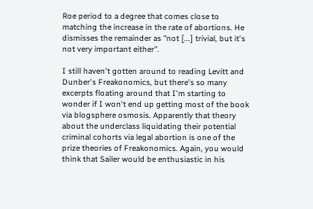Roe period to a degree that comes close to matching the increase in the rate of abortions. He dismisses the remainder as "not [...] trivial, but it's not very important either".

I still haven't gotten around to reading Levitt and Dunber's Freakonomics, but there's so many excerpts floating around that I'm starting to wonder if I won't end up getting most of the book via blogsphere osmosis. Apparently that theory about the underclass liquidating their potential criminal cohorts via legal abortion is one of the prize theories of Freakonomics. Again, you would think that Sailer would be enthusiastic in his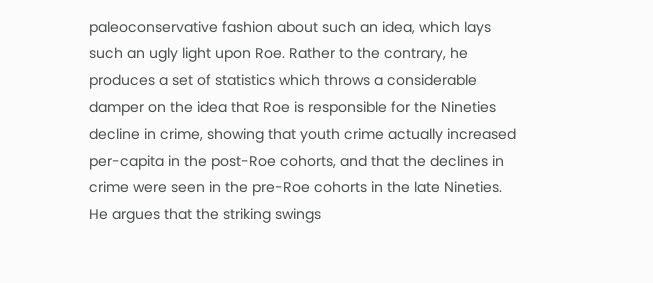paleoconservative fashion about such an idea, which lays such an ugly light upon Roe. Rather to the contrary, he produces a set of statistics which throws a considerable damper on the idea that Roe is responsible for the Nineties decline in crime, showing that youth crime actually increased per-capita in the post-Roe cohorts, and that the declines in crime were seen in the pre-Roe cohorts in the late Nineties. He argues that the striking swings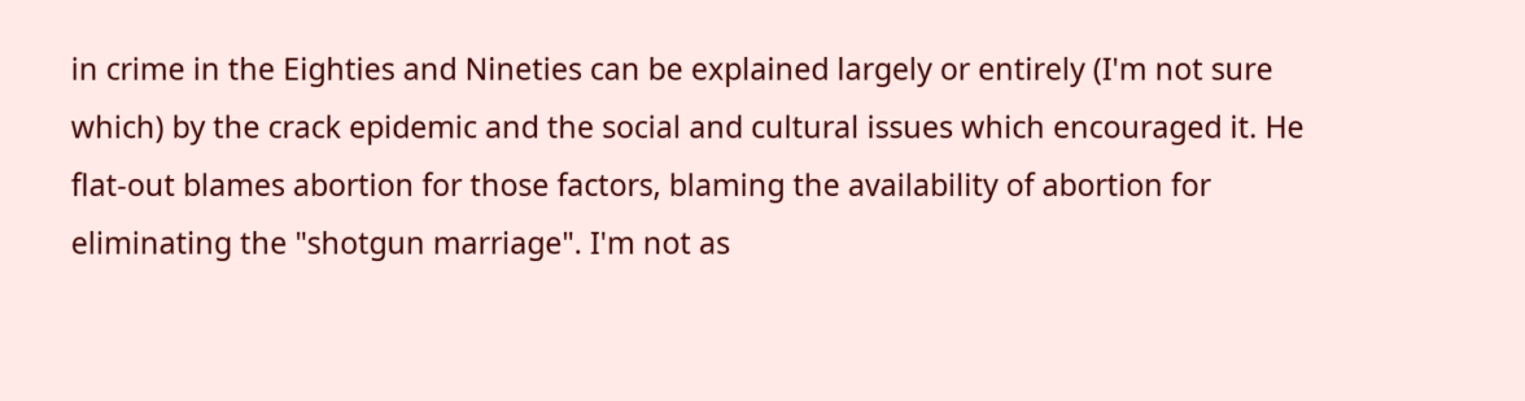in crime in the Eighties and Nineties can be explained largely or entirely (I'm not sure which) by the crack epidemic and the social and cultural issues which encouraged it. He flat-out blames abortion for those factors, blaming the availability of abortion for eliminating the "shotgun marriage". I'm not as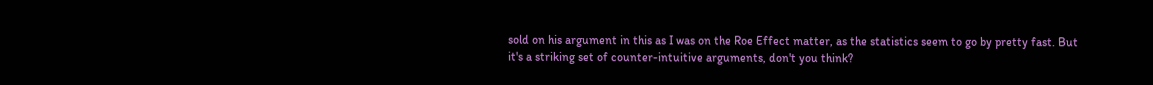sold on his argument in this as I was on the Roe Effect matter, as the statistics seem to go by pretty fast. But it's a striking set of counter-intuitive arguments, don't you think?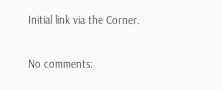Initial link via the Corner.

No comments: